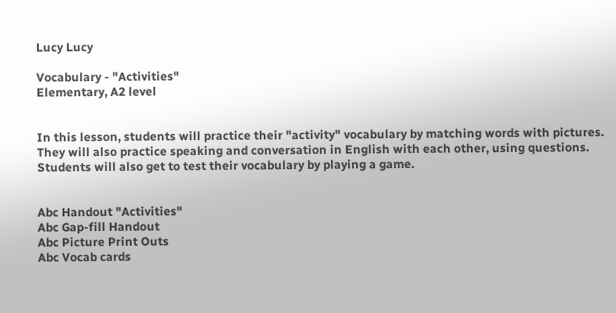Lucy Lucy

Vocabulary - "Activities"
Elementary, A2 level


In this lesson, students will practice their "activity" vocabulary by matching words with pictures. They will also practice speaking and conversation in English with each other, using questions. Students will also get to test their vocabulary by playing a game.


Abc Handout "Activities"
Abc Gap-fill Handout
Abc Picture Print Outs
Abc Vocab cards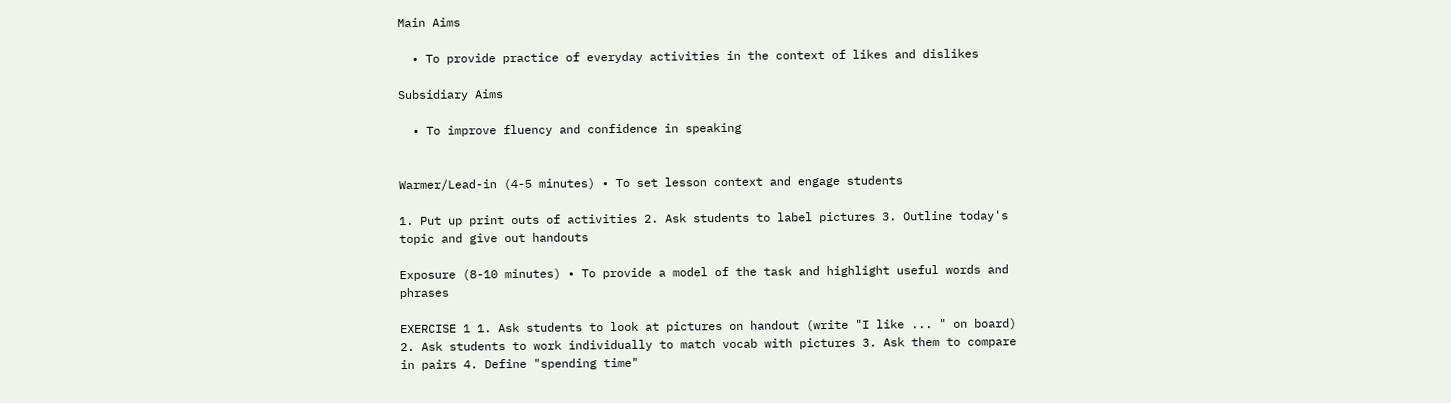Main Aims

  • To provide practice of everyday activities in the context of likes and dislikes

Subsidiary Aims

  • To improve fluency and confidence in speaking


Warmer/Lead-in (4-5 minutes) • To set lesson context and engage students

1. Put up print outs of activities 2. Ask students to label pictures 3. Outline today's topic and give out handouts

Exposure (8-10 minutes) • To provide a model of the task and highlight useful words and phrases

EXERCISE 1 1. Ask students to look at pictures on handout (write "I like ... " on board) 2. Ask students to work individually to match vocab with pictures 3. Ask them to compare in pairs 4. Define "spending time"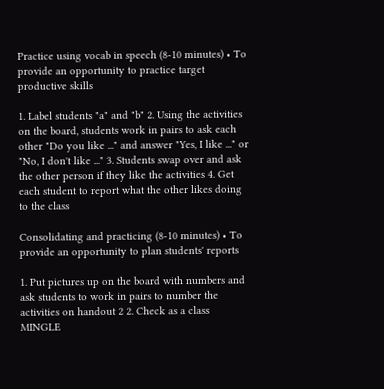Practice using vocab in speech (8-10 minutes) • To provide an opportunity to practice target productive skills

1. Label students "a" and "b" 2. Using the activities on the board, students work in pairs to ask each other "Do you like ..." and answer "Yes, I like ..." or "No, I don't like ..." 3. Students swap over and ask the other person if they like the activities 4. Get each student to report what the other likes doing to the class

Consolidating and practicing (8-10 minutes) • To provide an opportunity to plan students' reports

1. Put pictures up on the board with numbers and ask students to work in pairs to number the activities on handout 2 2. Check as a class MINGLE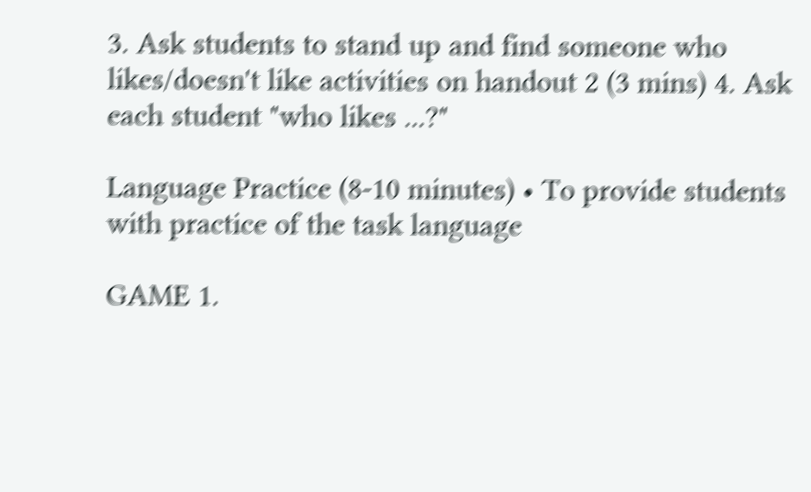3. Ask students to stand up and find someone who likes/doesn't like activities on handout 2 (3 mins) 4. Ask each student "who likes ...?"

Language Practice (8-10 minutes) • To provide students with practice of the task language

GAME 1.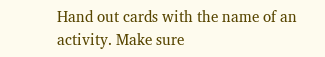Hand out cards with the name of an activity. Make sure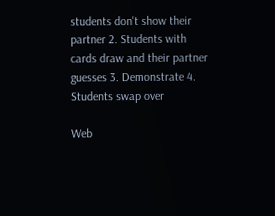students don't show their partner 2. Students with cards draw and their partner guesses 3. Demonstrate 4. Students swap over

Web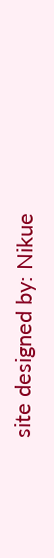site designed by: Nikue